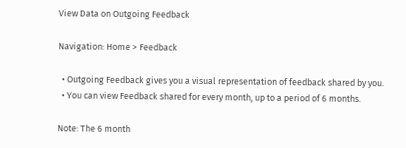View Data on Outgoing Feedback

Navigation: Home > Feedback

  • Outgoing Feedback gives you a visual representation of feedback shared by you.
  • You can view Feedback shared for every month, up to a period of 6 months.

Note: The 6 month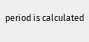period is calculated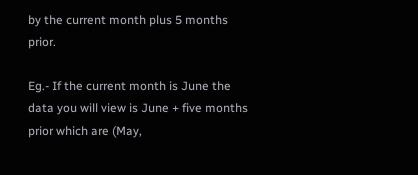by the current month plus 5 months prior.

Eg.- If the current month is June the data you will view is June + five months prior which are (May,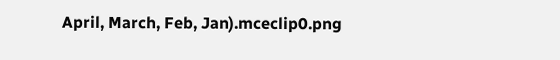April, March, Feb, Jan).mceclip0.png